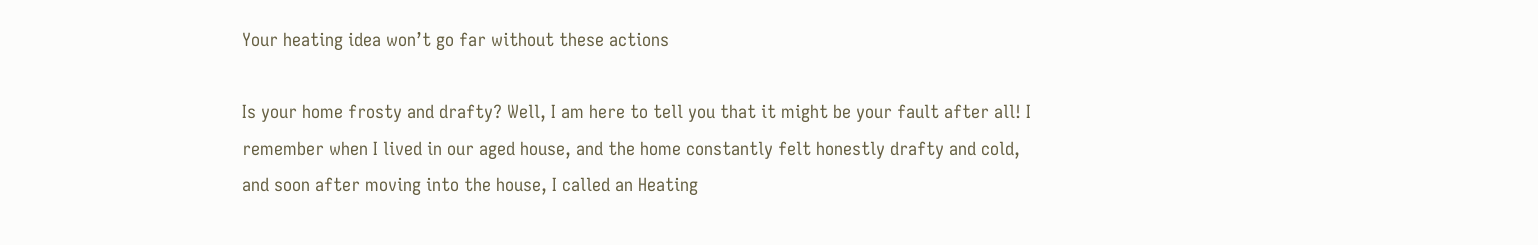Your heating idea won’t go far without these actions

Is your home frosty and drafty? Well, I am here to tell you that it might be your fault after all! I remember when I lived in our aged house, and the home constantly felt honestly drafty and cold, and soon after moving into the house, I called an Heating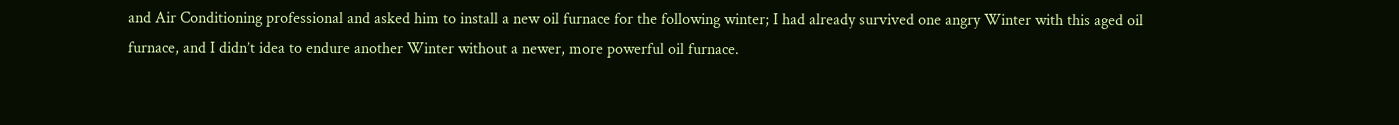and Air Conditioning professional and asked him to install a new oil furnace for the following winter; I had already survived one angry Winter with this aged oil furnace, and I didn’t idea to endure another Winter without a newer, more powerful oil furnace.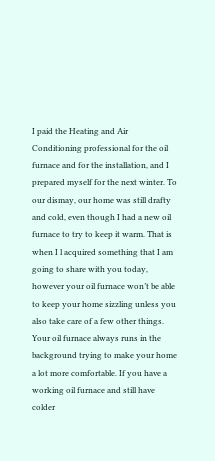I paid the Heating and Air Conditioning professional for the oil furnace and for the installation, and I prepared myself for the next winter. To our dismay, our home was still drafty and cold, even though I had a new oil furnace to try to keep it warm. That is when I l acquired something that I am going to share with you today, however your oil furnace won’t be able to keep your home sizzling unless you also take care of a few other things. Your oil furnace always runs in the background trying to make your home a lot more comfortable. If you have a working oil furnace and still have colder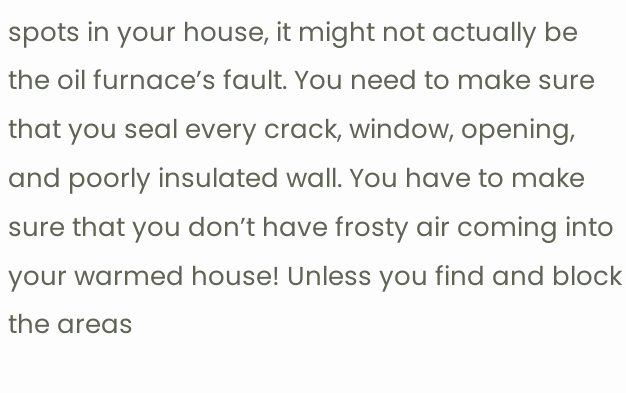spots in your house, it might not actually be the oil furnace’s fault. You need to make sure that you seal every crack, window, opening, and poorly insulated wall. You have to make sure that you don’t have frosty air coming into your warmed house! Unless you find and block the areas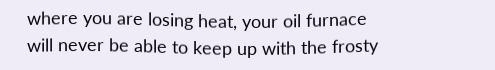where you are losing heat, your oil furnace will never be able to keep up with the frosty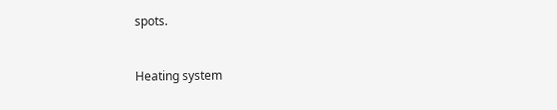spots.


Heating system